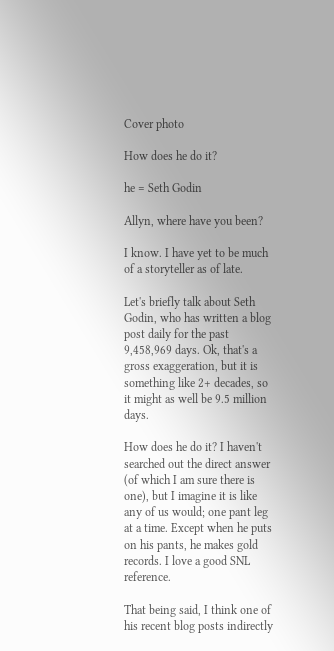Cover photo

How does he do it?

he = Seth Godin

Allyn, where have you been?

I know. I have yet to be much of a storyteller as of late.

Let's briefly talk about Seth Godin, who has written a blog post daily for the past 9,458,969 days. Ok, that's a gross exaggeration, but it is something like 2+ decades, so it might as well be 9.5 million days.

How does he do it? I haven't searched out the direct answer (of which I am sure there is one), but I imagine it is like any of us would; one pant leg at a time. Except when he puts on his pants, he makes gold records. I love a good SNL reference.

That being said, I think one of his recent blog posts indirectly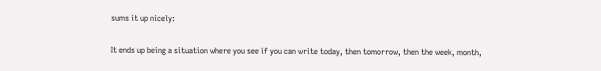sums it up nicely:

It ends up being a situation where you see if you can write today, then tomorrow, then the week, month,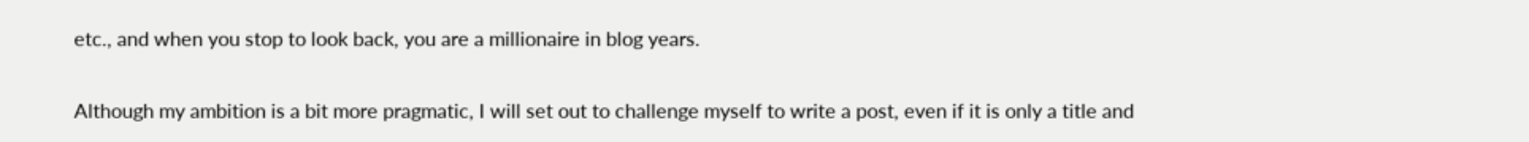etc., and when you stop to look back, you are a millionaire in blog years.

Although my ambition is a bit more pragmatic, I will set out to challenge myself to write a post, even if it is only a title and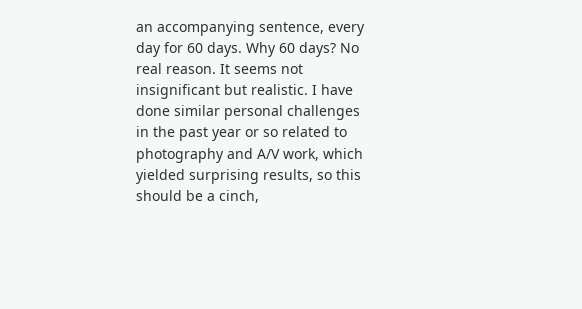an accompanying sentence, every day for 60 days. Why 60 days? No real reason. It seems not insignificant but realistic. I have done similar personal challenges in the past year or so related to photography and A/V work, which yielded surprising results, so this should be a cinch,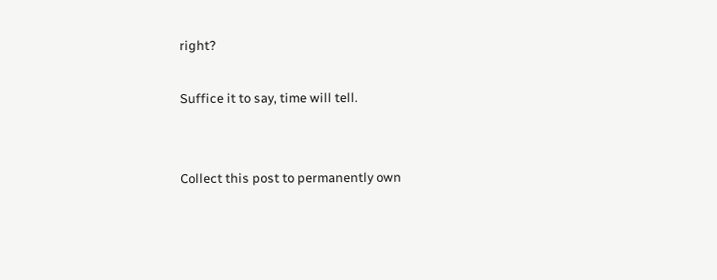right?

Suffice it to say, time will tell.


Collect this post to permanently own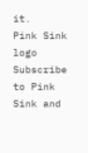it.
Pink Sink logo
Subscribe to Pink Sink and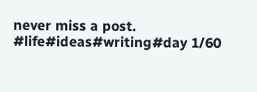never miss a post.
#life#ideas#writing#day 1/60